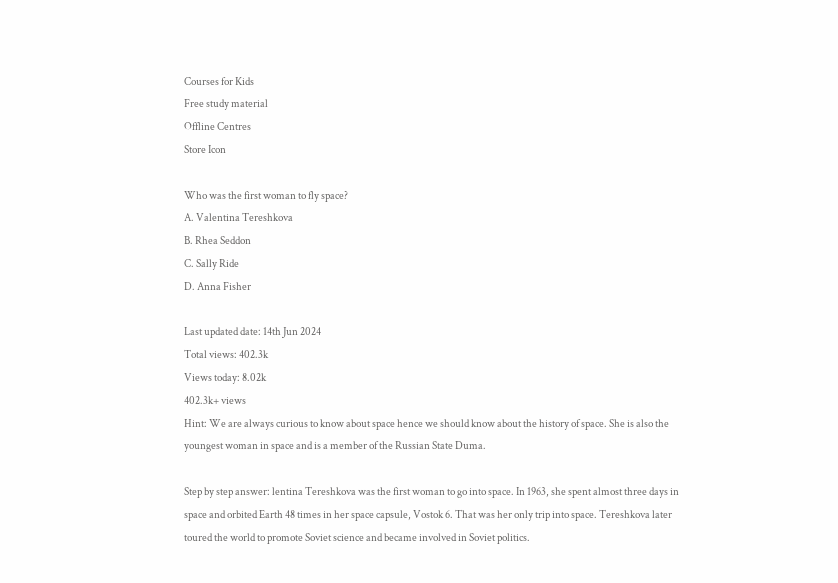Courses for Kids
Free study material
Offline Centres
Store Icon

Who was the first woman to fly space?
A. Valentina Tereshkova
B. Rhea Seddon
C. Sally Ride
D. Anna Fisher

Last updated date: 14th Jun 2024
Total views: 402.3k
Views today: 8.02k
402.3k+ views
Hint: We are always curious to know about space hence we should know about the history of space. She is also the youngest woman in space and is a member of the Russian State Duma.

Step by step answer: lentina Tereshkova was the first woman to go into space. In 1963, she spent almost three days in space and orbited Earth 48 times in her space capsule, Vostok 6. That was her only trip into space. Tereshkova later toured the world to promote Soviet science and became involved in Soviet politics.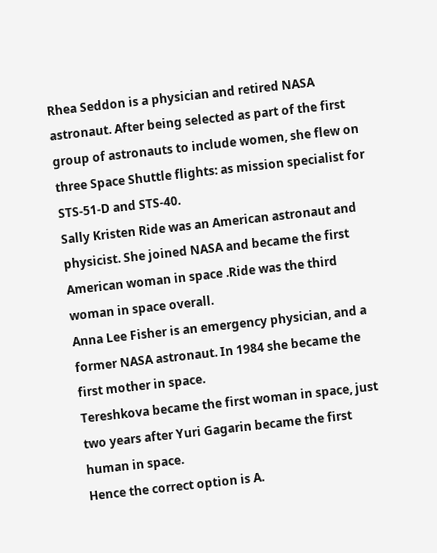Rhea Seddon is a physician and retired NASA astronaut. After being selected as part of the first group of astronauts to include women, she flew on three Space Shuttle flights: as mission specialist for STS-51-D and STS-40.
Sally Kristen Ride was an American astronaut and physicist. She joined NASA and became the first American woman in space .Ride was the third woman in space overall.
Anna Lee Fisher is an emergency physician, and a former NASA astronaut. In 1984 she became the first mother in space.
Tereshkova became the first woman in space, just two years after Yuri Gagarin became the first human in space.
Hence the correct option is A.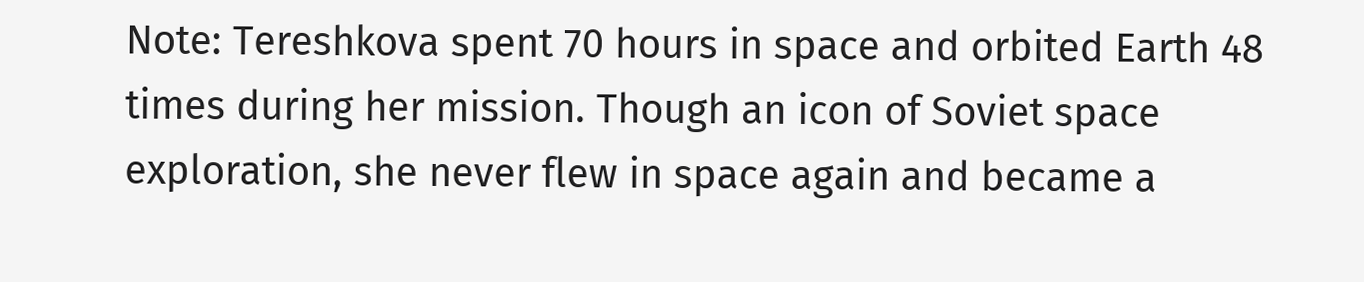Note: Tereshkova spent 70 hours in space and orbited Earth 48 times during her mission. Though an icon of Soviet space exploration, she never flew in space again and became a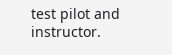test pilot and instructor.